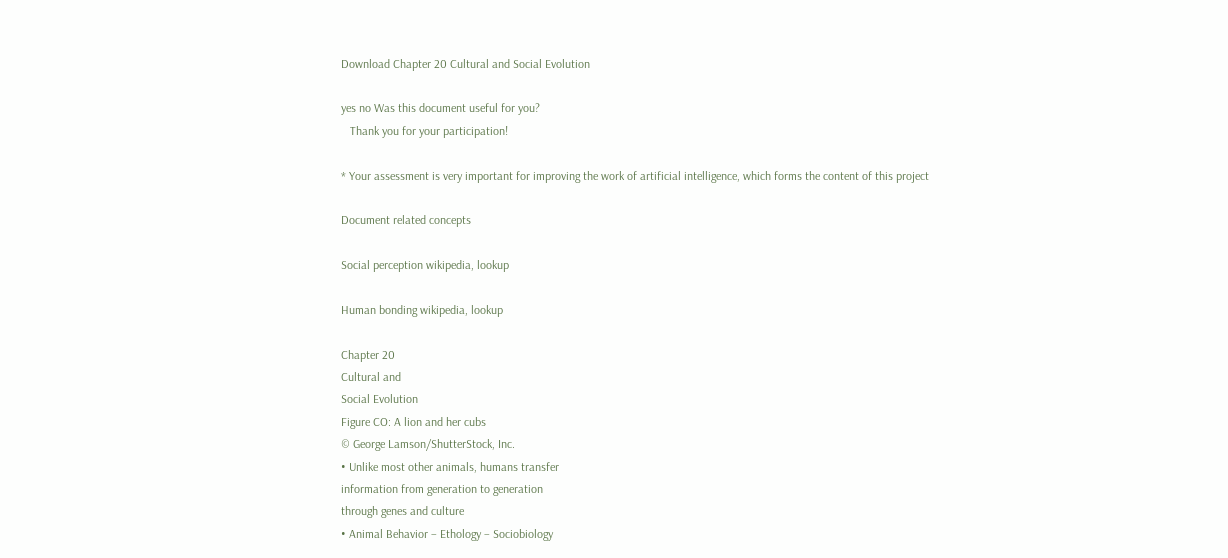Download Chapter 20 Cultural and Social Evolution

yes no Was this document useful for you?
   Thank you for your participation!

* Your assessment is very important for improving the work of artificial intelligence, which forms the content of this project

Document related concepts

Social perception wikipedia, lookup

Human bonding wikipedia, lookup

Chapter 20
Cultural and
Social Evolution
Figure CO: A lion and her cubs
© George Lamson/ShutterStock, Inc.
• Unlike most other animals, humans transfer
information from generation to generation
through genes and culture
• Animal Behavior – Ethology – Sociobiology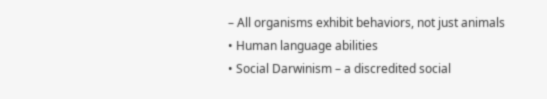– All organisms exhibit behaviors, not just animals
• Human language abilities
• Social Darwinism – a discredited social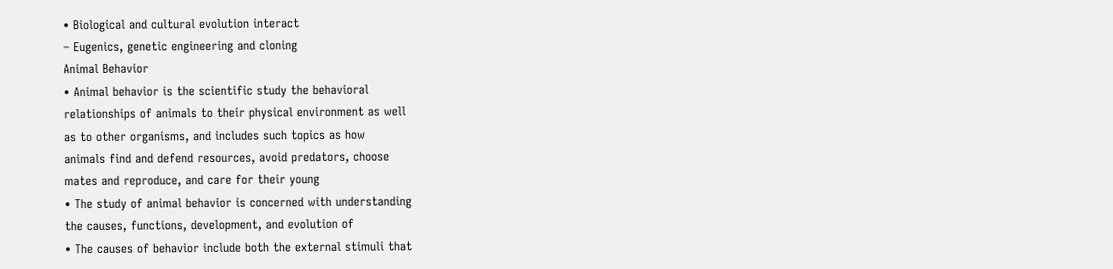• Biological and cultural evolution interact
– Eugenics, genetic engineering and cloning
Animal Behavior
• Animal behavior is the scientific study the behavioral
relationships of animals to their physical environment as well
as to other organisms, and includes such topics as how
animals find and defend resources, avoid predators, choose
mates and reproduce, and care for their young
• The study of animal behavior is concerned with understanding
the causes, functions, development, and evolution of
• The causes of behavior include both the external stimuli that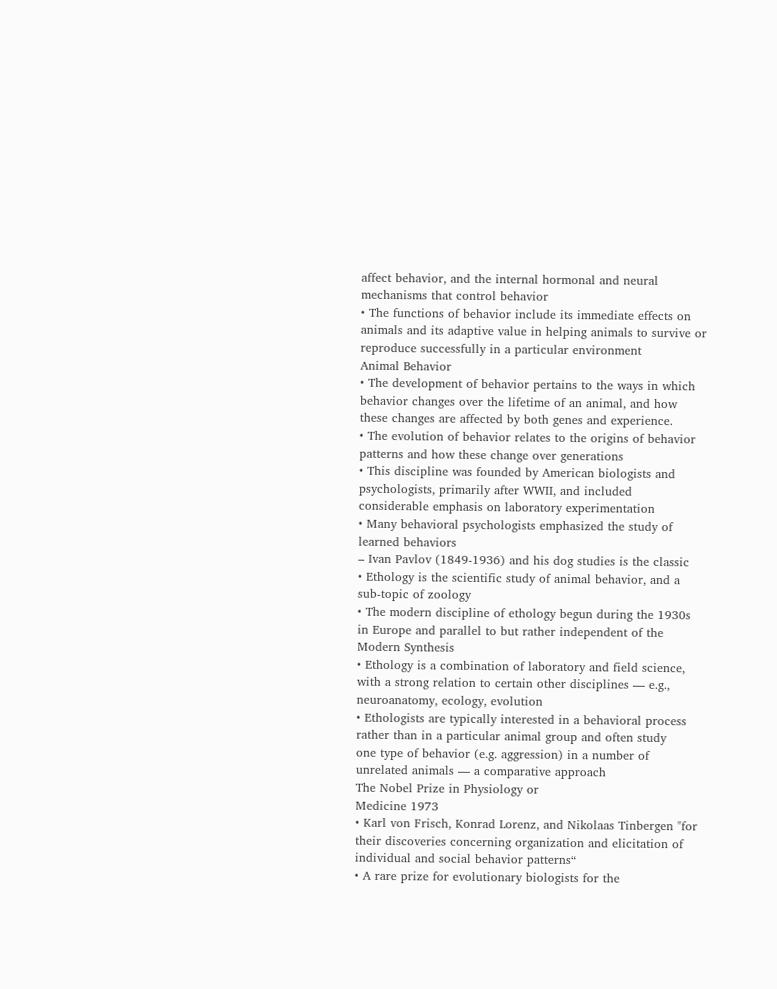affect behavior, and the internal hormonal and neural
mechanisms that control behavior
• The functions of behavior include its immediate effects on
animals and its adaptive value in helping animals to survive or
reproduce successfully in a particular environment
Animal Behavior
• The development of behavior pertains to the ways in which
behavior changes over the lifetime of an animal, and how
these changes are affected by both genes and experience.
• The evolution of behavior relates to the origins of behavior
patterns and how these change over generations
• This discipline was founded by American biologists and
psychologists, primarily after WWII, and included
considerable emphasis on laboratory experimentation
• Many behavioral psychologists emphasized the study of
learned behaviors
– Ivan Pavlov (1849-1936) and his dog studies is the classic
• Ethology is the scientific study of animal behavior, and a
sub-topic of zoology
• The modern discipline of ethology begun during the 1930s
in Europe and parallel to but rather independent of the
Modern Synthesis
• Ethology is a combination of laboratory and field science,
with a strong relation to certain other disciplines — e.g.,
neuroanatomy, ecology, evolution
• Ethologists are typically interested in a behavioral process
rather than in a particular animal group and often study
one type of behavior (e.g. aggression) in a number of
unrelated animals — a comparative approach
The Nobel Prize in Physiology or
Medicine 1973
• Karl von Frisch, Konrad Lorenz, and Nikolaas Tinbergen "for
their discoveries concerning organization and elicitation of
individual and social behavior patterns“
• A rare prize for evolutionary biologists for the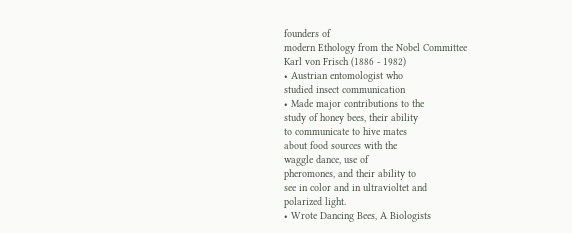founders of
modern Ethology from the Nobel Committee
Karl von Frisch (1886 - 1982)
• Austrian entomologist who
studied insect communication
• Made major contributions to the
study of honey bees, their ability
to communicate to hive mates
about food sources with the
waggle dance, use of
pheromones, and their ability to
see in color and in ultravioltet and
polarized light.
• Wrote Dancing Bees, A Biologists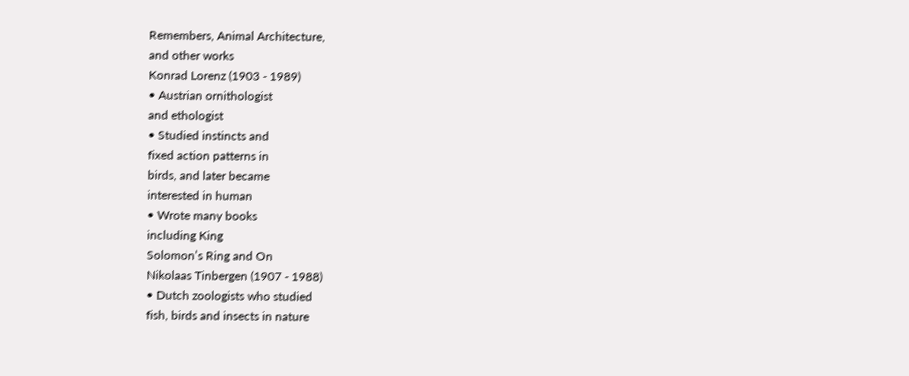Remembers, Animal Architecture,
and other works
Konrad Lorenz (1903 - 1989)
• Austrian ornithologist
and ethologist
• Studied instincts and
fixed action patterns in
birds, and later became
interested in human
• Wrote many books
including King
Solomon’s Ring and On
Nikolaas Tinbergen (1907 - 1988)
• Dutch zoologists who studied
fish, birds and insects in nature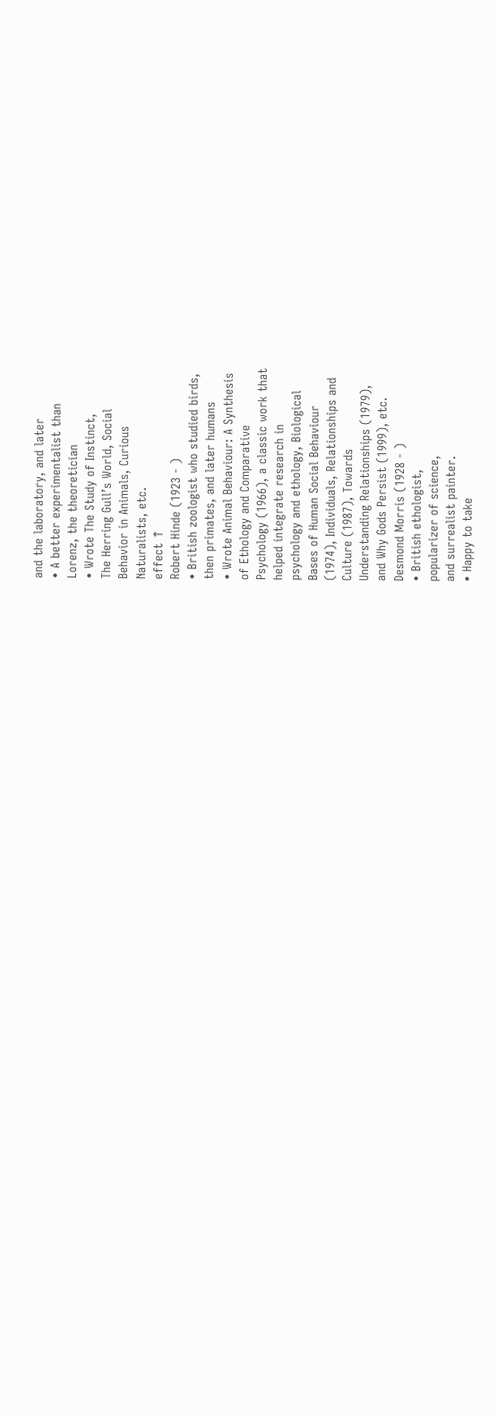and the laboratory, and later
• A better experimentalist than
Lorenz, the theoretician
• Wrote The Study of Instinct,
The Herring Gull’s World, Social
Behavior in Animals, Curious
Naturalists, etc.
effect ↑
Robert Hinde (1923 - )
• British zoologist who studied birds,
then primates, and later humans
• Wrote Animal Behaviour: A Synthesis
of Ethology and Comparative
Psychology (1966), a classic work that
helped integrate research in
psychology and ethology, Biological
Bases of Human Social Behaviour
(1974), Individuals, Relationships and
Culture (1987), Towards
Understanding Relationships (1979),
and Why Gods Persist (1999), etc.
Desmond Morris (1928 - )
• British ethologist,
popularizer of science,
and surrealist painter.
• Happy to take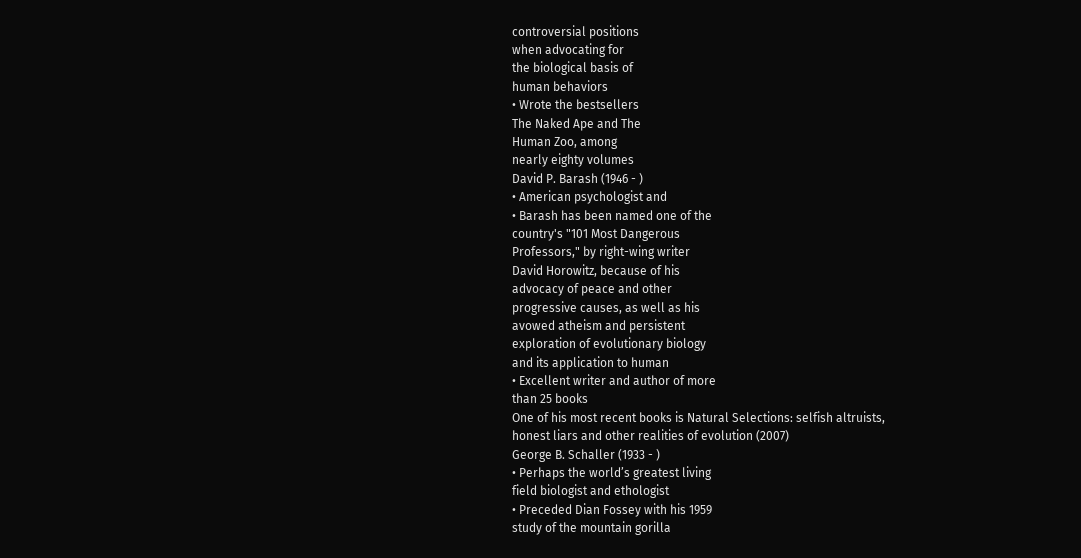controversial positions
when advocating for
the biological basis of
human behaviors
• Wrote the bestsellers
The Naked Ape and The
Human Zoo, among
nearly eighty volumes
David P. Barash (1946 - )
• American psychologist and
• Barash has been named one of the
country's "101 Most Dangerous
Professors," by right-wing writer
David Horowitz, because of his
advocacy of peace and other
progressive causes, as well as his
avowed atheism and persistent
exploration of evolutionary biology
and its application to human
• Excellent writer and author of more
than 25 books
One of his most recent books is Natural Selections: selfish altruists,
honest liars and other realities of evolution (2007)
George B. Schaller (1933 - )
• Perhaps the world’s greatest living
field biologist and ethologist
• Preceded Dian Fossey with his 1959
study of the mountain gorilla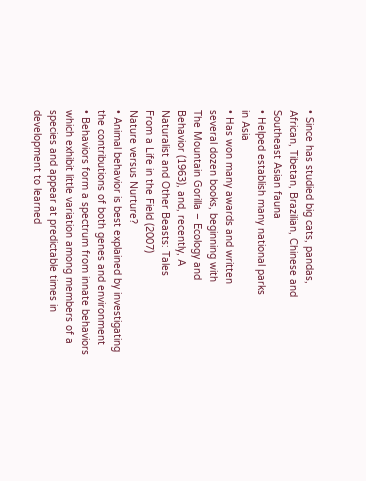• Since has studied big cats, pandas,
African, Tibetan, Brazilian, Chinese and
Southeast Asian fauna
• Helped establish many national parks
in Asia
• Has won many awards and written
several dozen books, beginning with
The Mountain Gorilla – Ecology and
Behavior (1963), and, recently, A
Naturalist and Other Beasts: Tales
From a Life in the Field (2007)
Nature versus Nurture?
• Animal behavior is best explained by investigating
the contributions of both genes and environment
• Behaviors form a spectrum from innate behaviors
which exhibit little variation among members of a
species and appear at predictable times in
development to learned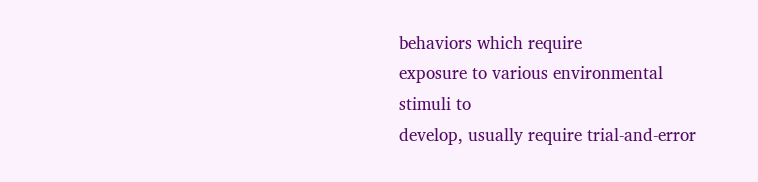behaviors which require
exposure to various environmental stimuli to
develop, usually require trial-and-error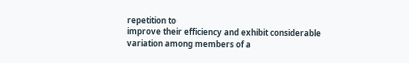repetition to
improve their efficiency and exhibit considerable
variation among members of a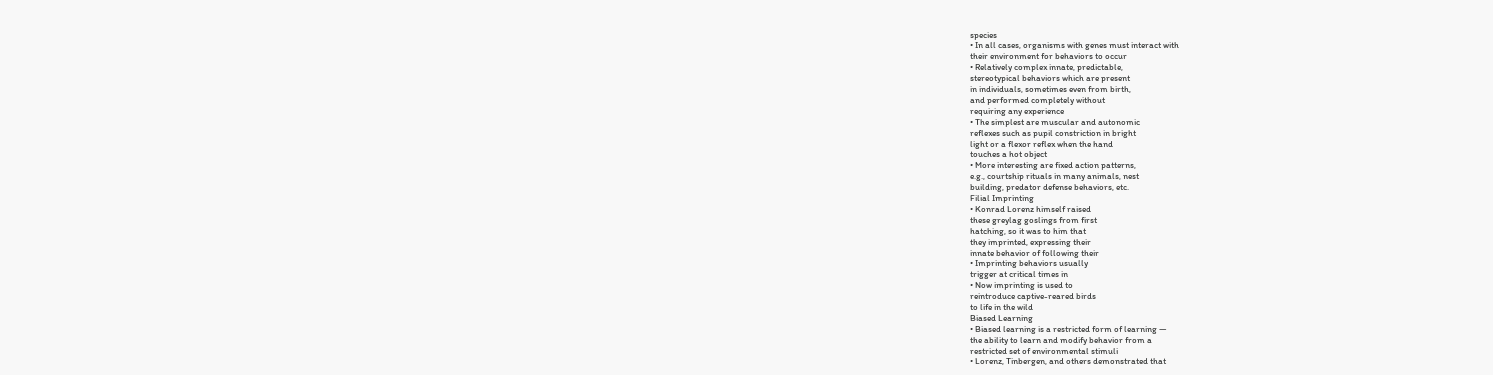species
• In all cases, organisms with genes must interact with
their environment for behaviors to occur
• Relatively complex innate, predictable,
stereotypical behaviors which are present
in individuals, sometimes even from birth,
and performed completely without
requiring any experience
• The simplest are muscular and autonomic
reflexes such as pupil constriction in bright
light or a flexor reflex when the hand
touches a hot object
• More interesting are fixed action patterns,
e.g., courtship rituals in many animals, nest
building, predator defense behaviors, etc.
Filial Imprinting
• Konrad Lorenz himself raised
these greylag goslings from first
hatching, so it was to him that
they imprinted, expressing their
innate behavior of following their
• Imprinting behaviors usually
trigger at critical times in
• Now imprinting is used to
reintroduce captive-reared birds
to life in the wild
Biased Learning
• Biased learning is a restricted form of learning ―
the ability to learn and modify behavior from a
restricted set of environmental stimuli
• Lorenz, Tinbergen, and others demonstrated that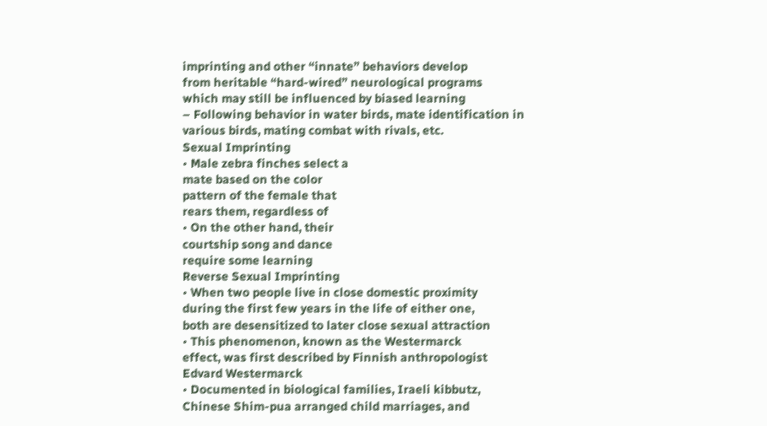imprinting and other “innate” behaviors develop
from heritable “hard-wired” neurological programs
which may still be influenced by biased learning
– Following behavior in water birds, mate identification in
various birds, mating combat with rivals, etc.
Sexual Imprinting
• Male zebra finches select a
mate based on the color
pattern of the female that
rears them, regardless of
• On the other hand, their
courtship song and dance
require some learning
Reverse Sexual Imprinting
• When two people live in close domestic proximity
during the first few years in the life of either one,
both are desensitized to later close sexual attraction
• This phenomenon, known as the Westermarck
effect, was first described by Finnish anthropologist
Edvard Westermarck
• Documented in biological families, Iraeli kibbutz,
Chinese Shim-pua arranged child marriages, and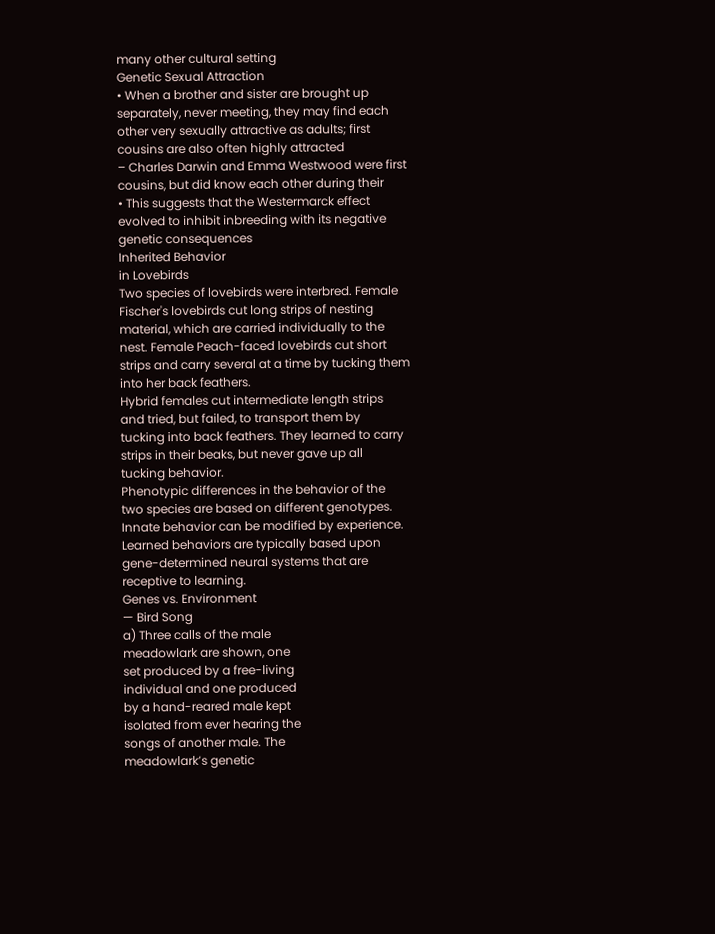many other cultural setting
Genetic Sexual Attraction
• When a brother and sister are brought up
separately, never meeting, they may find each
other very sexually attractive as adults; first
cousins are also often highly attracted
– Charles Darwin and Emma Westwood were first
cousins, but did know each other during their
• This suggests that the Westermarck effect
evolved to inhibit inbreeding with its negative
genetic consequences
Inherited Behavior
in Lovebirds
Two species of lovebirds were interbred. Female
Fischer's lovebirds cut long strips of nesting
material, which are carried individually to the
nest. Female Peach-faced lovebirds cut short
strips and carry several at a time by tucking them
into her back feathers.
Hybrid females cut intermediate length strips
and tried, but failed, to transport them by
tucking into back feathers. They learned to carry
strips in their beaks, but never gave up all
tucking behavior.
Phenotypic differences in the behavior of the
two species are based on different genotypes.
Innate behavior can be modified by experience.
Learned behaviors are typically based upon
gene-determined neural systems that are
receptive to learning.
Genes vs. Environment
— Bird Song
a) Three calls of the male
meadowlark are shown, one
set produced by a free-living
individual and one produced
by a hand-reared male kept
isolated from ever hearing the
songs of another male. The
meadowlark’s genetic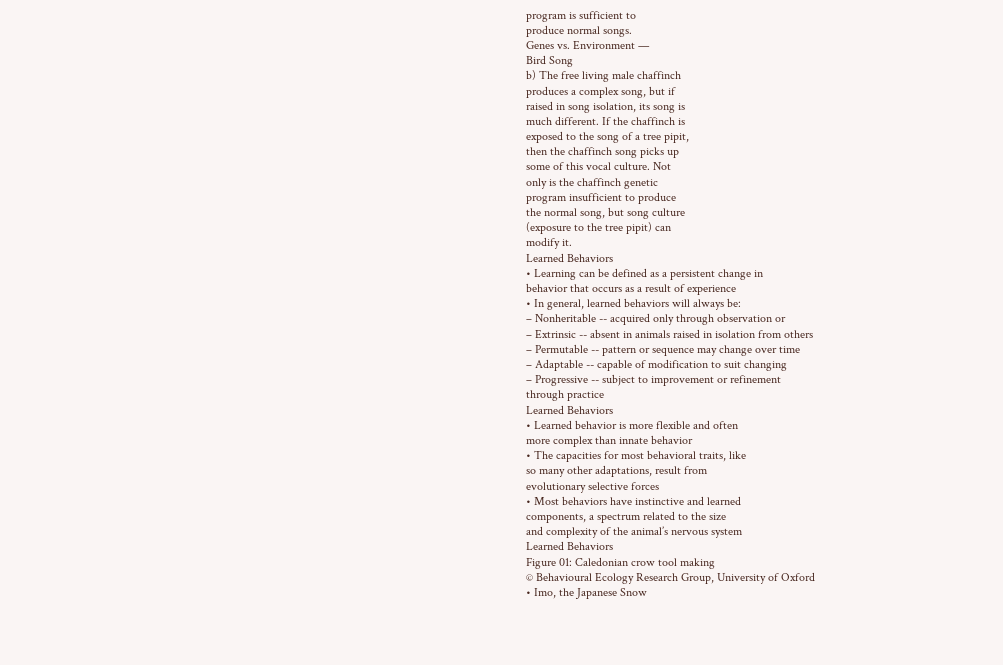program is sufficient to
produce normal songs.
Genes vs. Environment —
Bird Song
b) The free living male chaffinch
produces a complex song, but if
raised in song isolation, its song is
much different. If the chaffinch is
exposed to the song of a tree pipit,
then the chaffinch song picks up
some of this vocal culture. Not
only is the chaffinch genetic
program insufficient to produce
the normal song, but song culture
(exposure to the tree pipit) can
modify it.
Learned Behaviors
• Learning can be defined as a persistent change in
behavior that occurs as a result of experience
• In general, learned behaviors will always be:
– Nonheritable -- acquired only through observation or
– Extrinsic -- absent in animals raised in isolation from others
– Permutable -- pattern or sequence may change over time
– Adaptable -- capable of modification to suit changing
– Progressive -- subject to improvement or refinement
through practice
Learned Behaviors
• Learned behavior is more flexible and often
more complex than innate behavior
• The capacities for most behavioral traits, like
so many other adaptations, result from
evolutionary selective forces
• Most behaviors have instinctive and learned
components, a spectrum related to the size
and complexity of the animal’s nervous system
Learned Behaviors
Figure 01: Caledonian crow tool making
© Behavioural Ecology Research Group, University of Oxford
• Imo, the Japanese Snow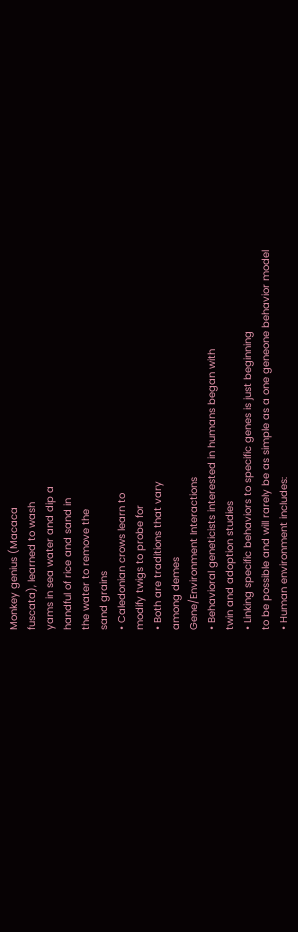Monkey genius (Macaca
fuscata), learned to wash
yams in sea water and dip a
handful of rice and sand in
the water to remove the
sand grains
• Caledonian crows learn to
modify twigs to probe for
• Both are traditions that vary
among demes
Gene/Environment Interactions
• Behavioral geneticists interested in humans began with
twin and adoption studies
• Linking specific behaviors to specific genes is just beginning
to be possible and will rarely be as simple as a one geneone behavior model
• Human environment includes: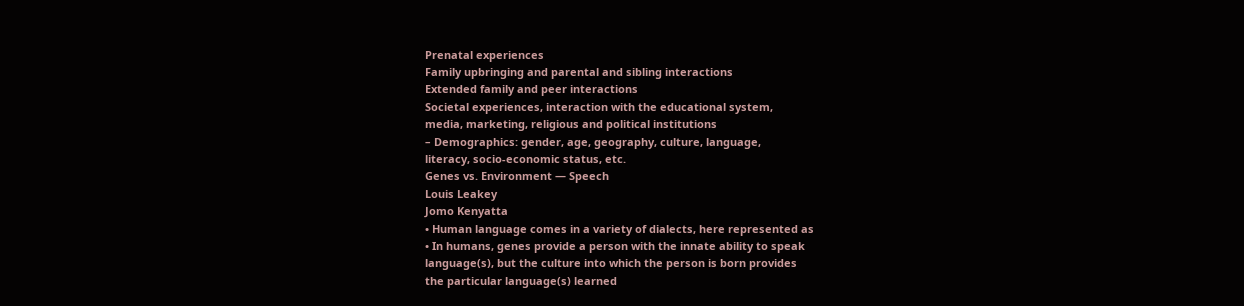Prenatal experiences
Family upbringing and parental and sibling interactions
Extended family and peer interactions
Societal experiences, interaction with the educational system,
media, marketing, religious and political institutions
– Demographics: gender, age, geography, culture, language,
literacy, socio-economic status, etc.
Genes vs. Environment — Speech
Louis Leakey
Jomo Kenyatta
• Human language comes in a variety of dialects, here represented as
• In humans, genes provide a person with the innate ability to speak
language(s), but the culture into which the person is born provides
the particular language(s) learned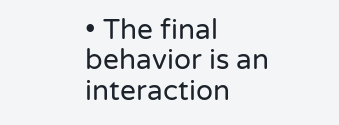• The final behavior is an interaction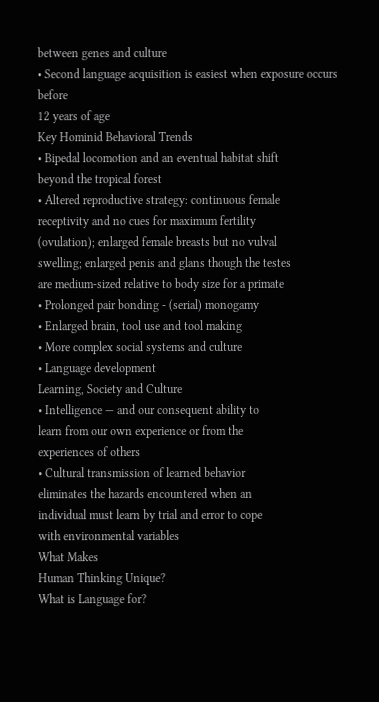between genes and culture
• Second language acquisition is easiest when exposure occurs before
12 years of age
Key Hominid Behavioral Trends
• Bipedal locomotion and an eventual habitat shift
beyond the tropical forest
• Altered reproductive strategy: continuous female
receptivity and no cues for maximum fertility
(ovulation); enlarged female breasts but no vulval
swelling; enlarged penis and glans though the testes
are medium-sized relative to body size for a primate
• Prolonged pair bonding - (serial) monogamy
• Enlarged brain, tool use and tool making
• More complex social systems and culture
• Language development
Learning, Society and Culture
• Intelligence — and our consequent ability to
learn from our own experience or from the
experiences of others
• Cultural transmission of learned behavior
eliminates the hazards encountered when an
individual must learn by trial and error to cope
with environmental variables
What Makes
Human Thinking Unique?
What is Language for?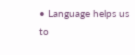• Language helps us to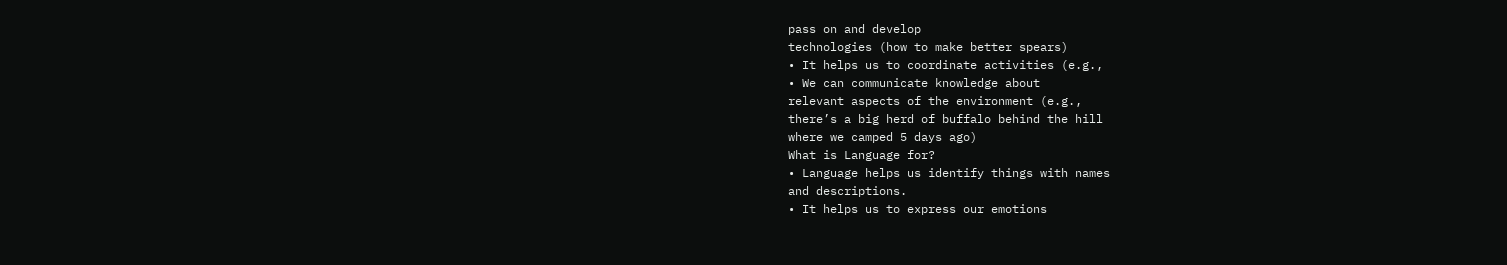pass on and develop
technologies (how to make better spears)
• It helps us to coordinate activities (e.g.,
• We can communicate knowledge about
relevant aspects of the environment (e.g.,
there’s a big herd of buffalo behind the hill
where we camped 5 days ago)
What is Language for?
• Language helps us identify things with names
and descriptions.
• It helps us to express our emotions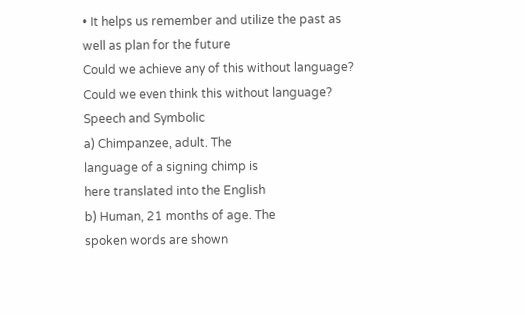• It helps us remember and utilize the past as
well as plan for the future
Could we achieve any of this without language?
Could we even think this without language?
Speech and Symbolic
a) Chimpanzee, adult. The
language of a signing chimp is
here translated into the English
b) Human, 21 months of age. The
spoken words are shown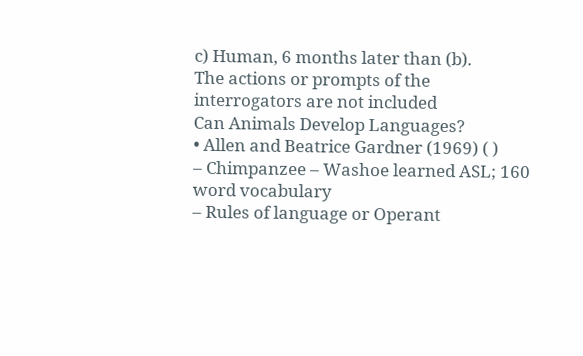c) Human, 6 months later than (b).
The actions or prompts of the
interrogators are not included
Can Animals Develop Languages?
• Allen and Beatrice Gardner (1969) ( )
– Chimpanzee – Washoe learned ASL; 160 word vocabulary
– Rules of language or Operant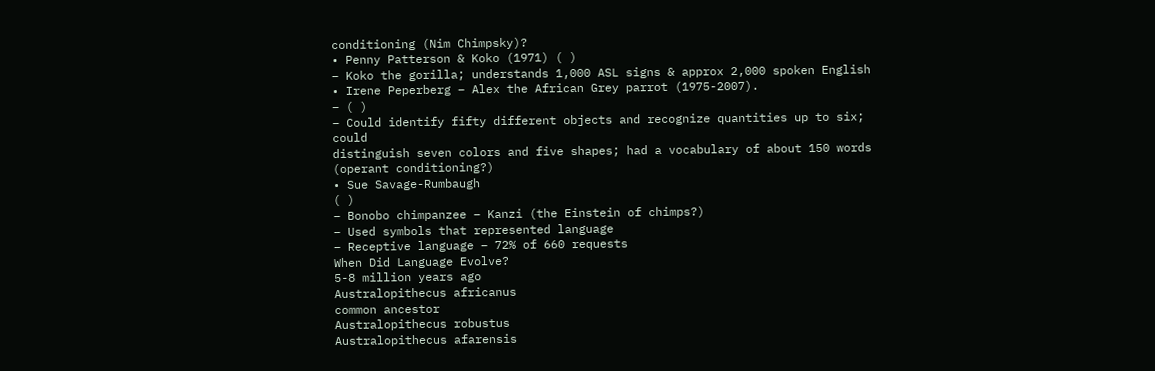conditioning (Nim Chimpsky)?
• Penny Patterson & Koko (1971) ( )
– Koko the gorilla; understands 1,000 ASL signs & approx 2,000 spoken English
• Irene Peperberg – Alex the African Grey parrot (1975-2007).
– ( )
– Could identify fifty different objects and recognize quantities up to six; could
distinguish seven colors and five shapes; had a vocabulary of about 150 words
(operant conditioning?)
• Sue Savage-Rumbaugh
( )
– Bonobo chimpanzee – Kanzi (the Einstein of chimps?)
– Used symbols that represented language
– Receptive language – 72% of 660 requests
When Did Language Evolve?
5-8 million years ago
Australopithecus africanus
common ancestor
Australopithecus robustus
Australopithecus afarensis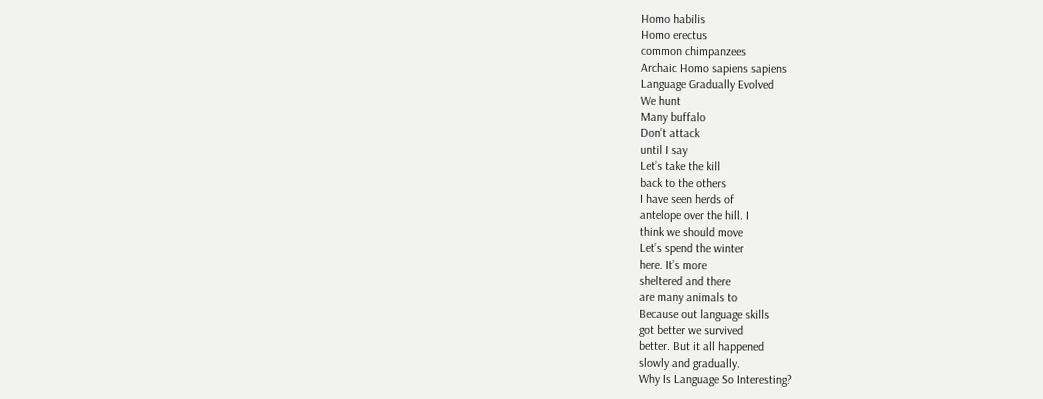Homo habilis
Homo erectus
common chimpanzees
Archaic Homo sapiens sapiens
Language Gradually Evolved
We hunt
Many buffalo
Don’t attack
until I say
Let’s take the kill
back to the others
I have seen herds of
antelope over the hill. I
think we should move
Let’s spend the winter
here. It’s more
sheltered and there
are many animals to
Because out language skills
got better we survived
better. But it all happened
slowly and gradually.
Why Is Language So Interesting?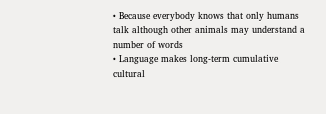• Because everybody knows that only humans
talk although other animals may understand a
number of words
• Language makes long-term cumulative
cultural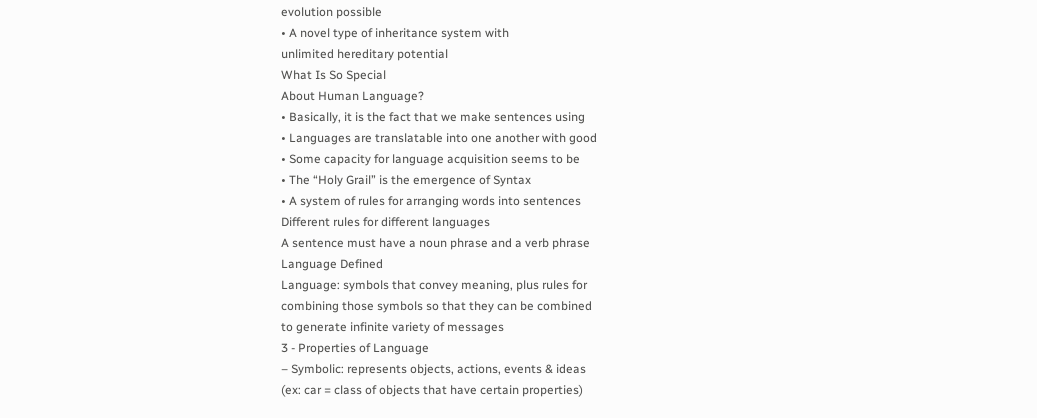evolution possible
• A novel type of inheritance system with
unlimited hereditary potential
What Is So Special
About Human Language?
• Basically, it is the fact that we make sentences using
• Languages are translatable into one another with good
• Some capacity for language acquisition seems to be
• The “Holy Grail” is the emergence of Syntax
• A system of rules for arranging words into sentences
Different rules for different languages
A sentence must have a noun phrase and a verb phrase
Language Defined
Language: symbols that convey meaning, plus rules for
combining those symbols so that they can be combined
to generate infinite variety of messages
3 - Properties of Language
– Symbolic: represents objects, actions, events & ideas
(ex: car = class of objects that have certain properties)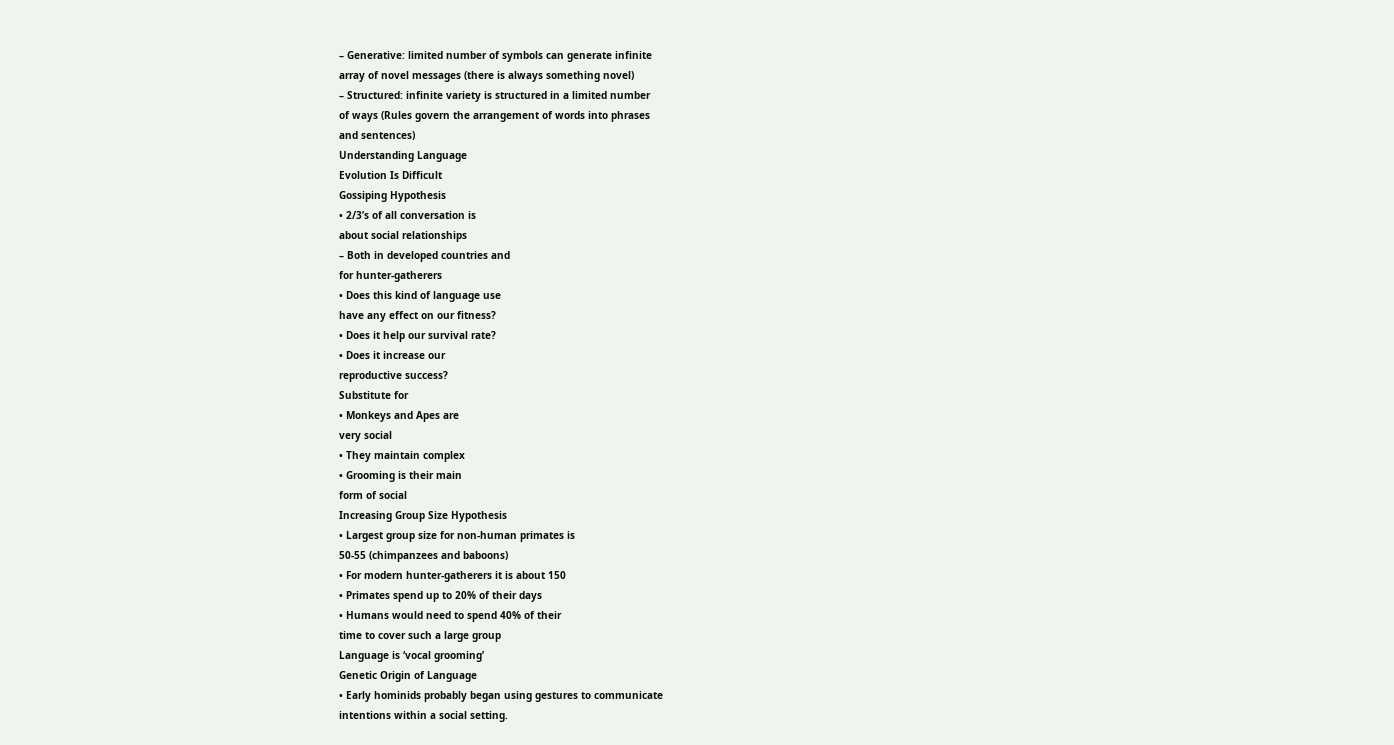– Generative: limited number of symbols can generate infinite
array of novel messages (there is always something novel)
– Structured: infinite variety is structured in a limited number
of ways (Rules govern the arrangement of words into phrases
and sentences)
Understanding Language
Evolution Is Difficult
Gossiping Hypothesis
• 2/3’s of all conversation is
about social relationships
– Both in developed countries and
for hunter-gatherers
• Does this kind of language use
have any effect on our fitness?
• Does it help our survival rate?
• Does it increase our
reproductive success?
Substitute for
• Monkeys and Apes are
very social
• They maintain complex
• Grooming is their main
form of social
Increasing Group Size Hypothesis
• Largest group size for non-human primates is
50-55 (chimpanzees and baboons)
• For modern hunter-gatherers it is about 150
• Primates spend up to 20% of their days
• Humans would need to spend 40% of their
time to cover such a large group
Language is ‘vocal grooming’
Genetic Origin of Language
• Early hominids probably began using gestures to communicate
intentions within a social setting.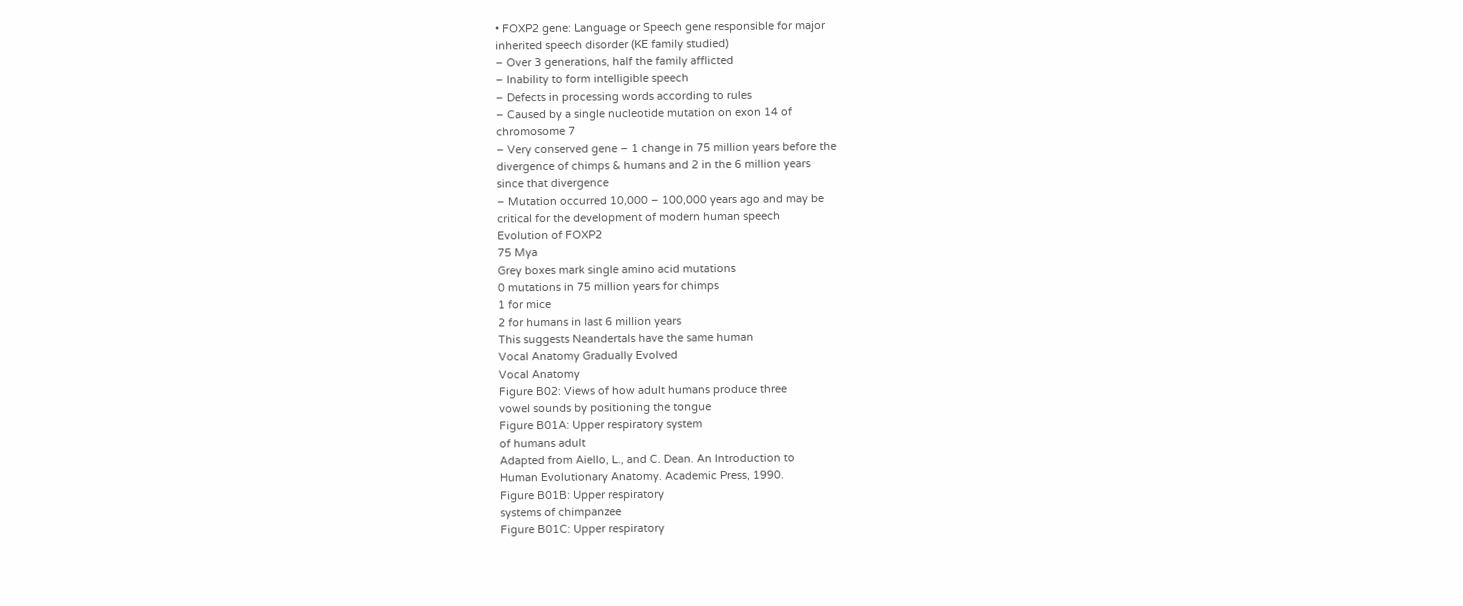• FOXP2 gene: Language or Speech gene responsible for major
inherited speech disorder (KE family studied)
– Over 3 generations, half the family afflicted
– Inability to form intelligible speech
– Defects in processing words according to rules
– Caused by a single nucleotide mutation on exon 14 of
chromosome 7
– Very conserved gene – 1 change in 75 million years before the
divergence of chimps & humans and 2 in the 6 million years
since that divergence
– Mutation occurred 10,000 – 100,000 years ago and may be
critical for the development of modern human speech
Evolution of FOXP2
75 Mya
Grey boxes mark single amino acid mutations
0 mutations in 75 million years for chimps
1 for mice
2 for humans in last 6 million years
This suggests Neandertals have the same human
Vocal Anatomy Gradually Evolved
Vocal Anatomy
Figure B02: Views of how adult humans produce three
vowel sounds by positioning the tongue
Figure B01A: Upper respiratory system
of humans adult
Adapted from Aiello, L., and C. Dean. An Introduction to
Human Evolutionary Anatomy. Academic Press, 1990.
Figure B01B: Upper respiratory
systems of chimpanzee
Figure B01C: Upper respiratory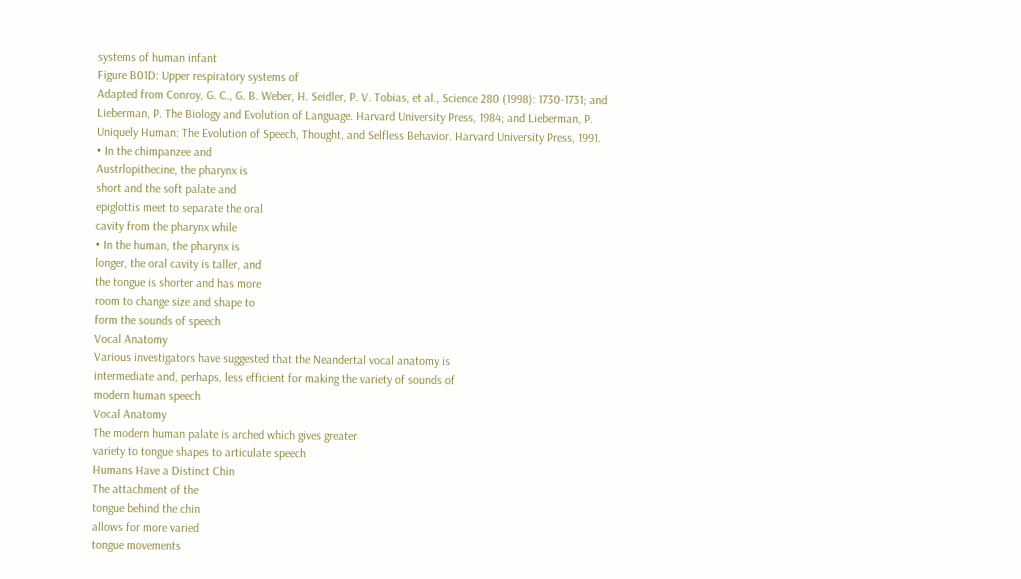systems of human infant
Figure B01D: Upper respiratory systems of
Adapted from Conroy, G. C., G. B. Weber, H. Seidler, P. V. Tobias, et al., Science 280 (1998): 1730-1731; and
Lieberman, P. The Biology and Evolution of Language. Harvard University Press, 1984; and Lieberman, P.
Uniquely Human: The Evolution of Speech, Thought, and Selfless Behavior. Harvard University Press, 1991.
• In the chimpanzee and
Austrlopithecine, the pharynx is
short and the soft palate and
epiglottis meet to separate the oral
cavity from the pharynx while
• In the human, the pharynx is
longer, the oral cavity is taller, and
the tongue is shorter and has more
room to change size and shape to
form the sounds of speech
Vocal Anatomy
Various investigators have suggested that the Neandertal vocal anatomy is
intermediate and, perhaps, less efficient for making the variety of sounds of
modern human speech
Vocal Anatomy
The modern human palate is arched which gives greater
variety to tongue shapes to articulate speech
Humans Have a Distinct Chin
The attachment of the
tongue behind the chin
allows for more varied
tongue movements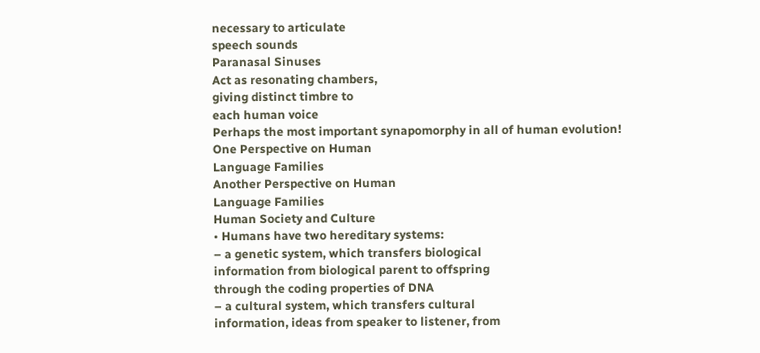necessary to articulate
speech sounds
Paranasal Sinuses
Act as resonating chambers,
giving distinct timbre to
each human voice
Perhaps the most important synapomorphy in all of human evolution!
One Perspective on Human
Language Families
Another Perspective on Human
Language Families
Human Society and Culture
• Humans have two hereditary systems:
– a genetic system, which transfers biological
information from biological parent to offspring
through the coding properties of DNA
– a cultural system, which transfers cultural
information, ideas from speaker to listener, from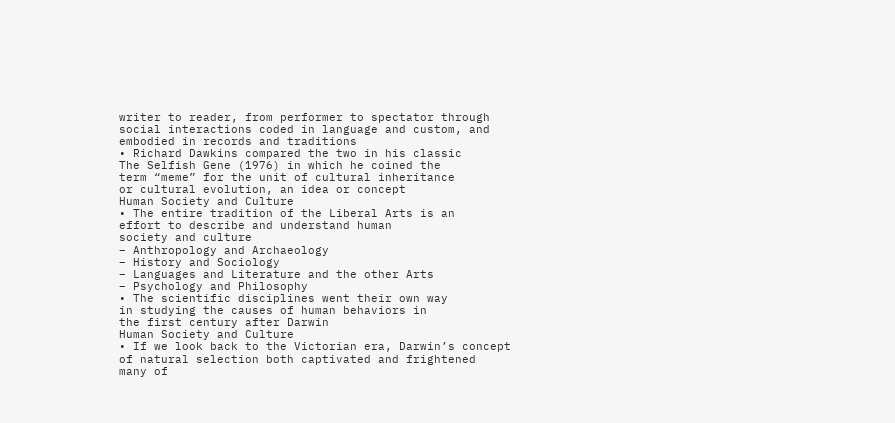writer to reader, from performer to spectator through
social interactions coded in language and custom, and
embodied in records and traditions
• Richard Dawkins compared the two in his classic
The Selfish Gene (1976) in which he coined the
term “meme” for the unit of cultural inheritance
or cultural evolution, an idea or concept
Human Society and Culture
• The entire tradition of the Liberal Arts is an
effort to describe and understand human
society and culture
– Anthropology and Archaeology
– History and Sociology
– Languages and Literature and the other Arts
– Psychology and Philosophy
• The scientific disciplines went their own way
in studying the causes of human behaviors in
the first century after Darwin
Human Society and Culture
• If we look back to the Victorian era, Darwin’s concept
of natural selection both captivated and frightened
many of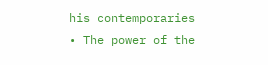his contemporaries
• The power of the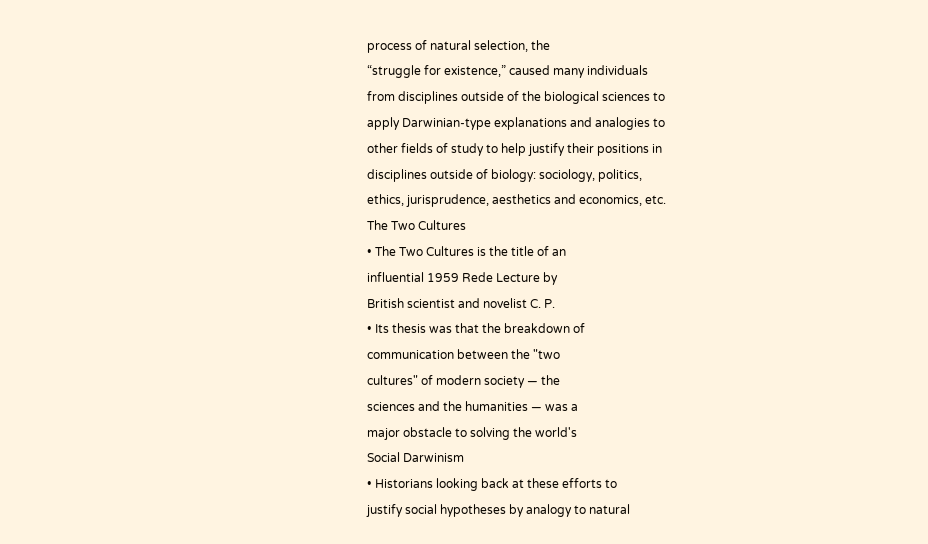process of natural selection, the
“struggle for existence,” caused many individuals
from disciplines outside of the biological sciences to
apply Darwinian-type explanations and analogies to
other fields of study to help justify their positions in
disciplines outside of biology: sociology, politics,
ethics, jurisprudence, aesthetics and economics, etc.
The Two Cultures
• The Two Cultures is the title of an
influential 1959 Rede Lecture by
British scientist and novelist C. P.
• Its thesis was that the breakdown of
communication between the "two
cultures" of modern society — the
sciences and the humanities — was a
major obstacle to solving the world's
Social Darwinism
• Historians looking back at these efforts to
justify social hypotheses by analogy to natural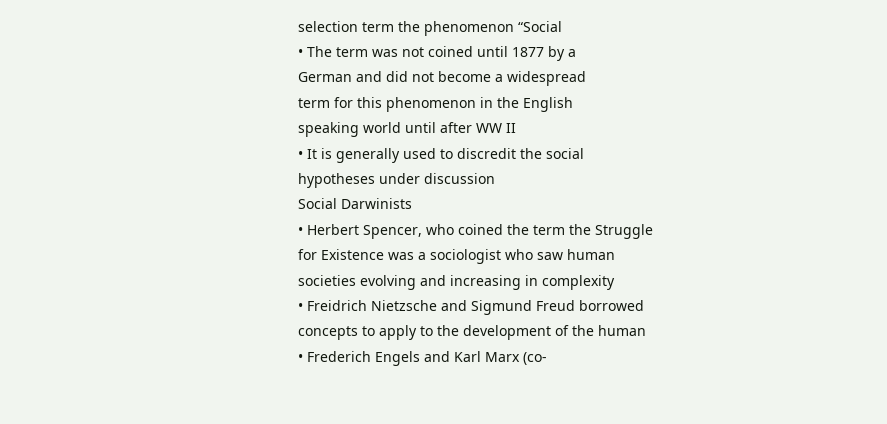selection term the phenomenon “Social
• The term was not coined until 1877 by a
German and did not become a widespread
term for this phenomenon in the English
speaking world until after WW II
• It is generally used to discredit the social
hypotheses under discussion
Social Darwinists
• Herbert Spencer, who coined the term the Struggle
for Existence was a sociologist who saw human
societies evolving and increasing in complexity
• Freidrich Nietzsche and Sigmund Freud borrowed
concepts to apply to the development of the human
• Frederich Engels and Karl Marx (co-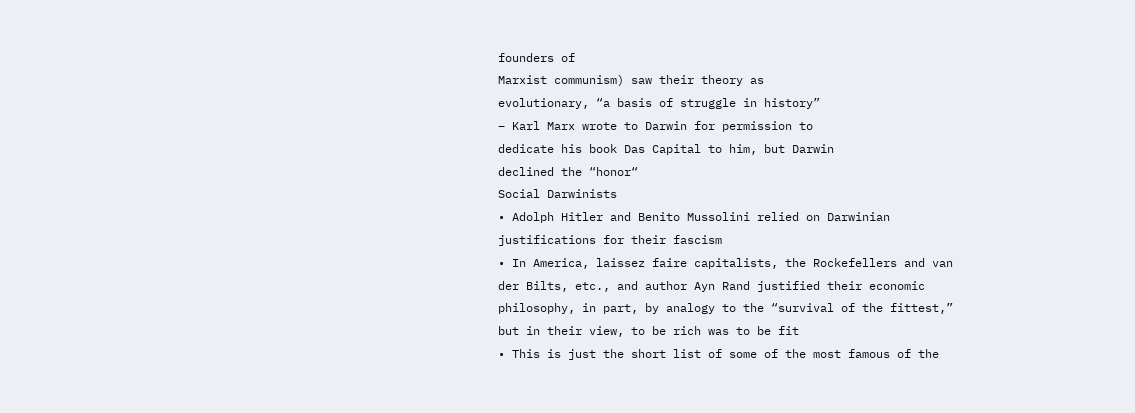founders of
Marxist communism) saw their theory as
evolutionary, “a basis of struggle in history”
– Karl Marx wrote to Darwin for permission to
dedicate his book Das Capital to him, but Darwin
declined the “honor“
Social Darwinists
• Adolph Hitler and Benito Mussolini relied on Darwinian
justifications for their fascism
• In America, laissez faire capitalists, the Rockefellers and van
der Bilts, etc., and author Ayn Rand justified their economic
philosophy, in part, by analogy to the “survival of the fittest,”
but in their view, to be rich was to be fit
• This is just the short list of some of the most famous of the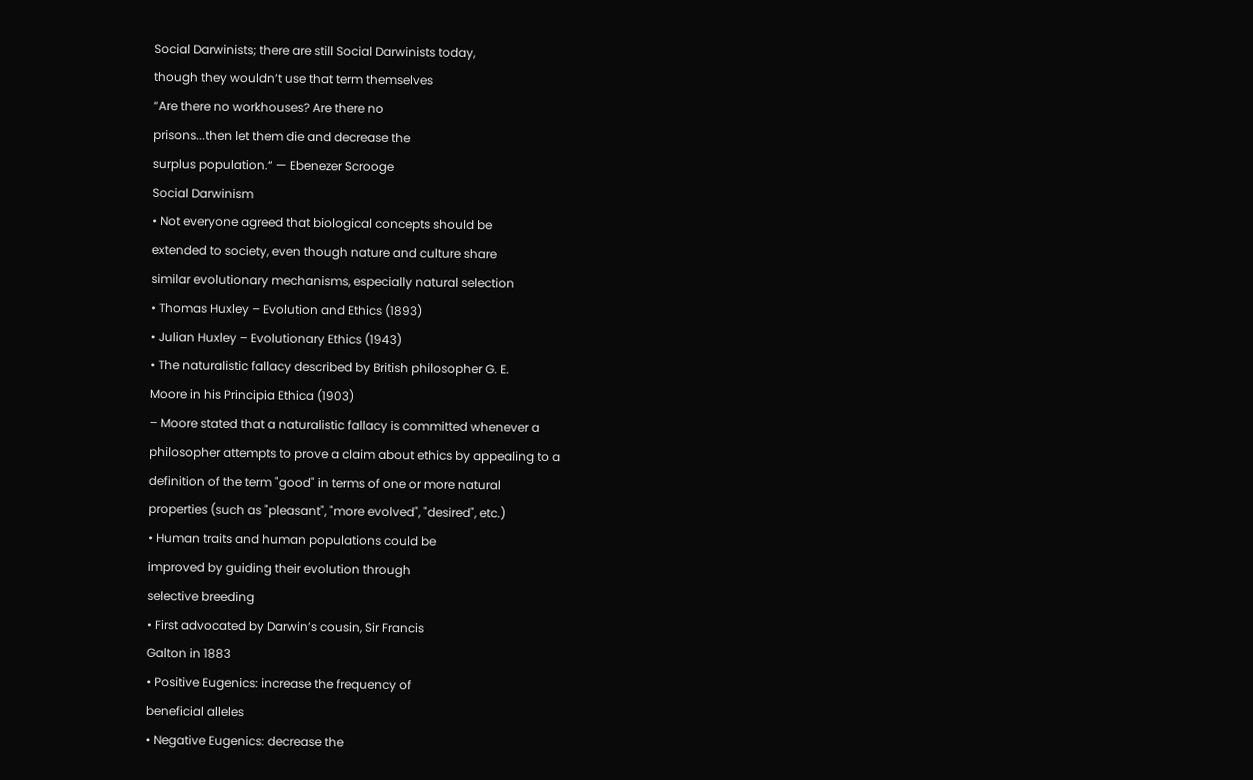Social Darwinists; there are still Social Darwinists today,
though they wouldn’t use that term themselves
“Are there no workhouses? Are there no
prisons...then let them die and decrease the
surplus population.“ — Ebenezer Scrooge
Social Darwinism
• Not everyone agreed that biological concepts should be
extended to society, even though nature and culture share
similar evolutionary mechanisms, especially natural selection
• Thomas Huxley – Evolution and Ethics (1893)
• Julian Huxley – Evolutionary Ethics (1943)
• The naturalistic fallacy described by British philosopher G. E.
Moore in his Principia Ethica (1903)
– Moore stated that a naturalistic fallacy is committed whenever a
philosopher attempts to prove a claim about ethics by appealing to a
definition of the term "good" in terms of one or more natural
properties (such as "pleasant", "more evolved", "desired", etc.)
• Human traits and human populations could be
improved by guiding their evolution through
selective breeding
• First advocated by Darwin’s cousin, Sir Francis
Galton in 1883
• Positive Eugenics: increase the frequency of
beneficial alleles
• Negative Eugenics: decrease the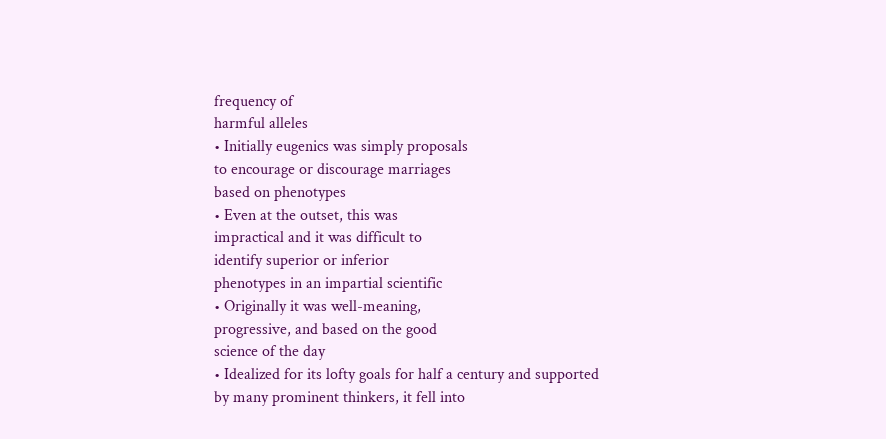frequency of
harmful alleles
• Initially eugenics was simply proposals
to encourage or discourage marriages
based on phenotypes
• Even at the outset, this was
impractical and it was difficult to
identify superior or inferior
phenotypes in an impartial scientific
• Originally it was well-meaning,
progressive, and based on the good
science of the day
• Idealized for its lofty goals for half a century and supported
by many prominent thinkers, it fell into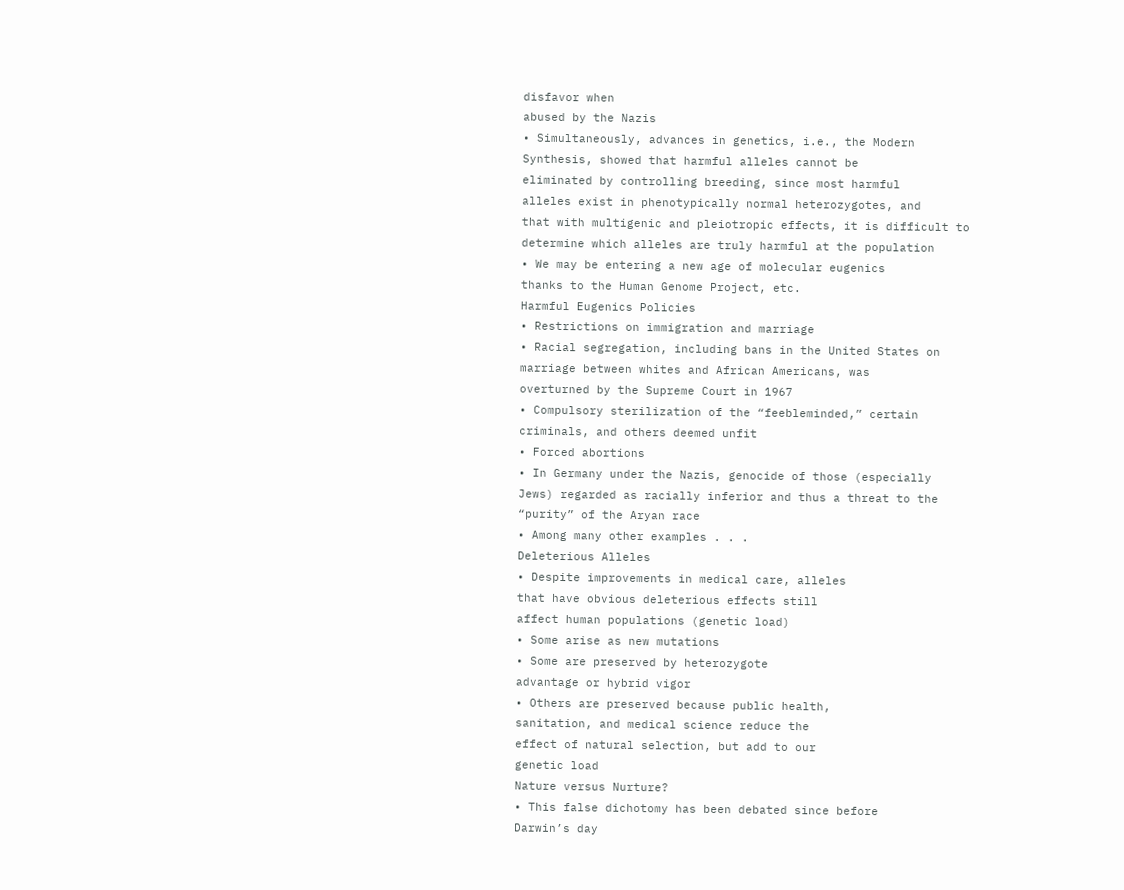disfavor when
abused by the Nazis
• Simultaneously, advances in genetics, i.e., the Modern
Synthesis, showed that harmful alleles cannot be
eliminated by controlling breeding, since most harmful
alleles exist in phenotypically normal heterozygotes, and
that with multigenic and pleiotropic effects, it is difficult to
determine which alleles are truly harmful at the population
• We may be entering a new age of molecular eugenics
thanks to the Human Genome Project, etc.
Harmful Eugenics Policies
• Restrictions on immigration and marriage
• Racial segregation, including bans in the United States on
marriage between whites and African Americans, was
overturned by the Supreme Court in 1967
• Compulsory sterilization of the “feebleminded,” certain
criminals, and others deemed unfit
• Forced abortions
• In Germany under the Nazis, genocide of those (especially
Jews) regarded as racially inferior and thus a threat to the
“purity” of the Aryan race
• Among many other examples . . .
Deleterious Alleles
• Despite improvements in medical care, alleles
that have obvious deleterious effects still
affect human populations (genetic load)
• Some arise as new mutations
• Some are preserved by heterozygote
advantage or hybrid vigor
• Others are preserved because public health,
sanitation, and medical science reduce the
effect of natural selection, but add to our
genetic load
Nature versus Nurture?
• This false dichotomy has been debated since before
Darwin’s day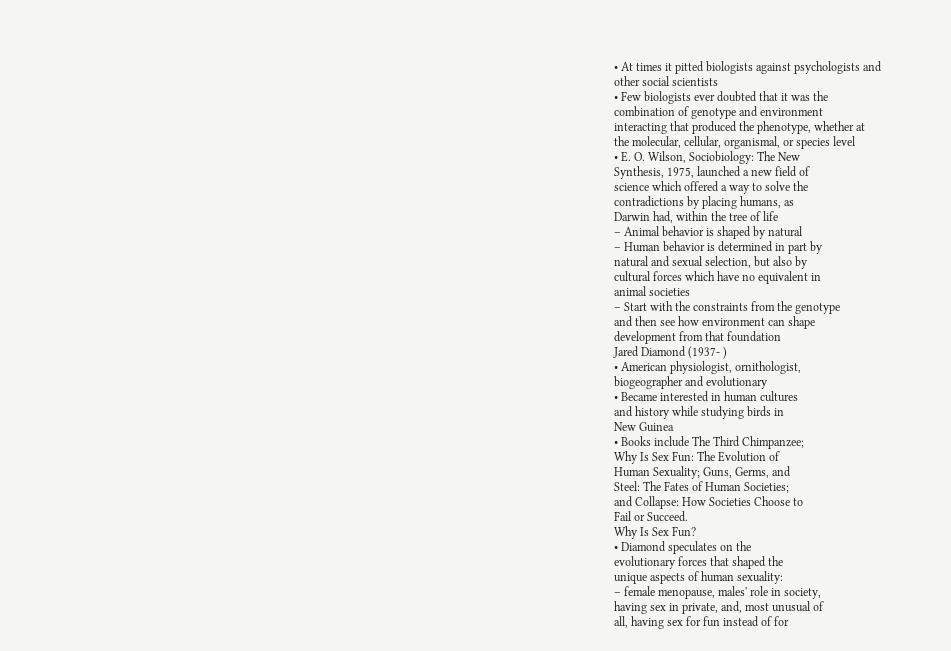• At times it pitted biologists against psychologists and
other social scientists
• Few biologists ever doubted that it was the
combination of genotype and environment
interacting that produced the phenotype, whether at
the molecular, cellular, organismal, or species level
• E. O. Wilson, Sociobiology: The New
Synthesis, 1975, launched a new field of
science which offered a way to solve the
contradictions by placing humans, as
Darwin had, within the tree of life
– Animal behavior is shaped by natural
– Human behavior is determined in part by
natural and sexual selection, but also by
cultural forces which have no equivalent in
animal societies
– Start with the constraints from the genotype
and then see how environment can shape
development from that foundation
Jared Diamond (1937- )
• American physiologist, ornithologist,
biogeographer and evolutionary
• Became interested in human cultures
and history while studying birds in
New Guinea
• Books include The Third Chimpanzee;
Why Is Sex Fun: The Evolution of
Human Sexuality; Guns, Germs, and
Steel: The Fates of Human Societies;
and Collapse: How Societies Choose to
Fail or Succeed.
Why Is Sex Fun?
• Diamond speculates on the
evolutionary forces that shaped the
unique aspects of human sexuality:
– female menopause, males' role in society,
having sex in private, and, most unusual of
all, having sex for fun instead of for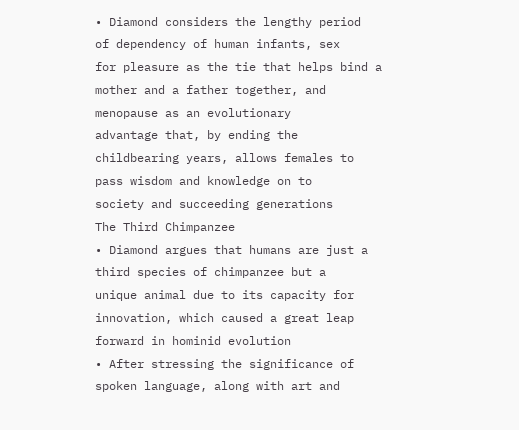• Diamond considers the lengthy period
of dependency of human infants, sex
for pleasure as the tie that helps bind a
mother and a father together, and
menopause as an evolutionary
advantage that, by ending the
childbearing years, allows females to
pass wisdom and knowledge on to
society and succeeding generations
The Third Chimpanzee
• Diamond argues that humans are just a
third species of chimpanzee but a
unique animal due to its capacity for
innovation, which caused a great leap
forward in hominid evolution
• After stressing the significance of
spoken language, along with art and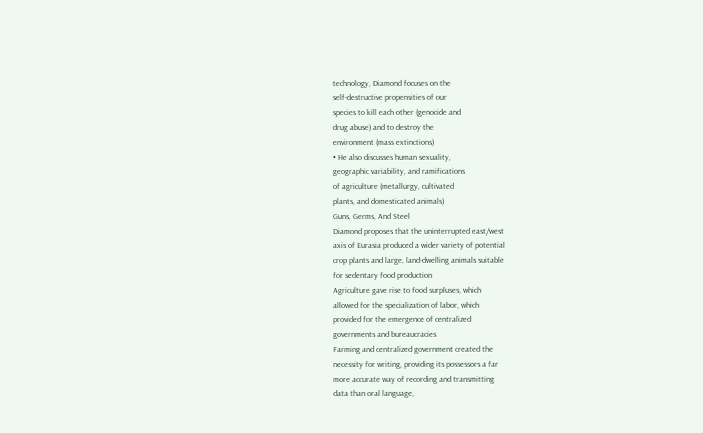technology, Diamond focuses on the
self-destructive propensities of our
species to kill each other (genocide and
drug abuse) and to destroy the
environment (mass extinctions)
• He also discusses human sexuality,
geographic variability, and ramifications
of agriculture (metallurgy, cultivated
plants, and domesticated animals)
Guns, Germs, And Steel
Diamond proposes that the uninterrupted east/west
axis of Eurasia produced a wider variety of potential
crop plants and large, land-dwelling animals suitable
for sedentary food production
Agriculture gave rise to food surpluses, which
allowed for the specialization of labor, which
provided for the emergence of centralized
governments and bureaucracies
Farming and centralized government created the
necessity for writing, providing its possessors a far
more accurate way of recording and transmitting
data than oral language,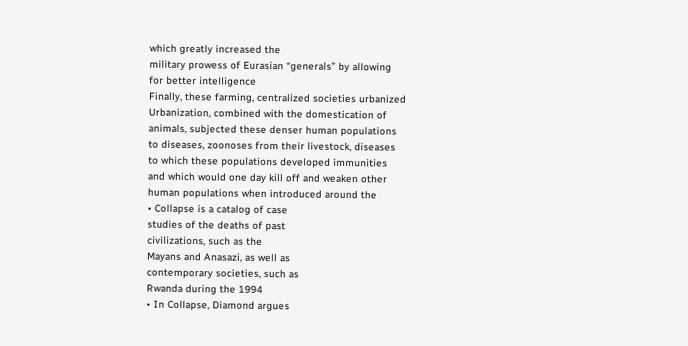which greatly increased the
military prowess of Eurasian “generals” by allowing
for better intelligence
Finally, these farming, centralized societies urbanized
Urbanization, combined with the domestication of
animals, subjected these denser human populations
to diseases, zoonoses from their livestock, diseases
to which these populations developed immunities
and which would one day kill off and weaken other
human populations when introduced around the
• Collapse is a catalog of case
studies of the deaths of past
civilizations, such as the
Mayans and Anasazi, as well as
contemporary societies, such as
Rwanda during the 1994
• In Collapse, Diamond argues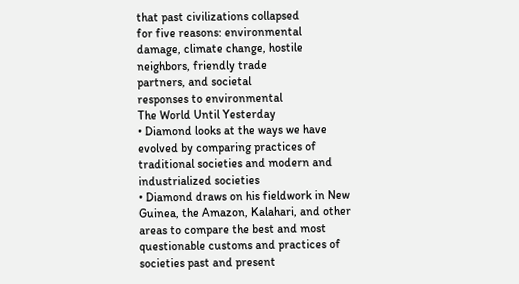that past civilizations collapsed
for five reasons: environmental
damage, climate change, hostile
neighbors, friendly trade
partners, and societal
responses to environmental
The World Until Yesterday
• Diamond looks at the ways we have
evolved by comparing practices of
traditional societies and modern and
industrialized societies
• Diamond draws on his fieldwork in New
Guinea, the Amazon, Kalahari, and other
areas to compare the best and most
questionable customs and practices of
societies past and present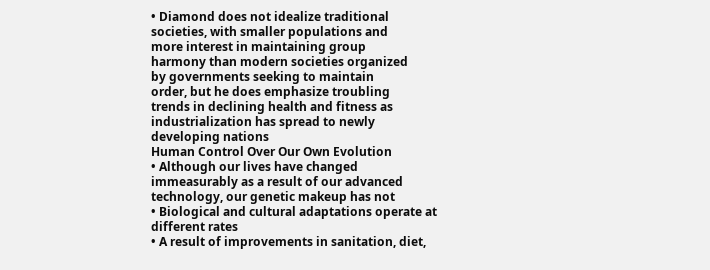• Diamond does not idealize traditional
societies, with smaller populations and
more interest in maintaining group
harmony than modern societies organized
by governments seeking to maintain
order, but he does emphasize troubling
trends in declining health and fitness as
industrialization has spread to newly
developing nations
Human Control Over Our Own Evolution
• Although our lives have changed
immeasurably as a result of our advanced
technology, our genetic makeup has not
• Biological and cultural adaptations operate at
different rates
• A result of improvements in sanitation, diet,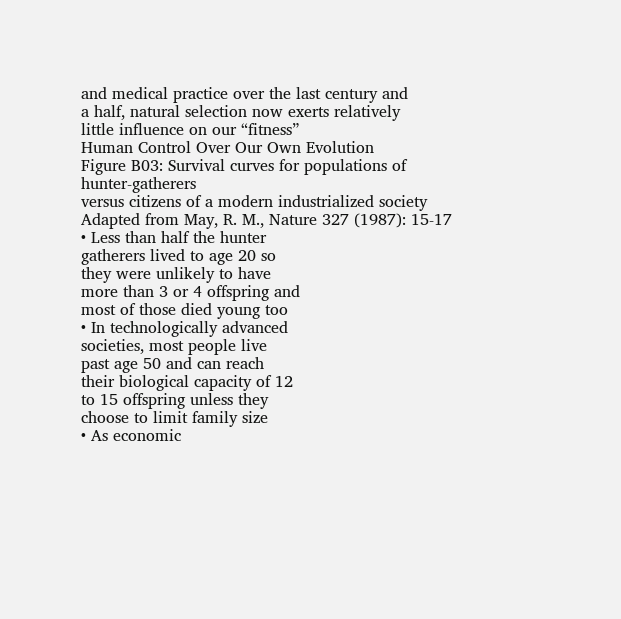and medical practice over the last century and
a half, natural selection now exerts relatively
little influence on our “fitness”
Human Control Over Our Own Evolution
Figure B03: Survival curves for populations of hunter-gatherers
versus citizens of a modern industrialized society
Adapted from May, R. M., Nature 327 (1987): 15-17
• Less than half the hunter
gatherers lived to age 20 so
they were unlikely to have
more than 3 or 4 offspring and
most of those died young too
• In technologically advanced
societies, most people live
past age 50 and can reach
their biological capacity of 12
to 15 offspring unless they
choose to limit family size
• As economic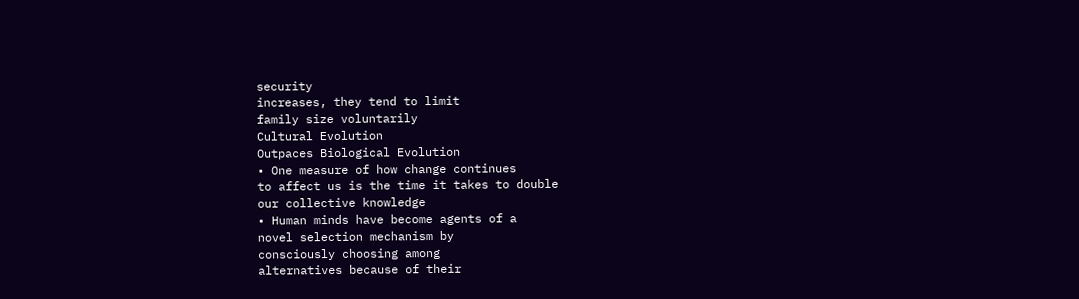security
increases, they tend to limit
family size voluntarily
Cultural Evolution
Outpaces Biological Evolution
• One measure of how change continues
to affect us is the time it takes to double
our collective knowledge
• Human minds have become agents of a
novel selection mechanism by
consciously choosing among
alternatives because of their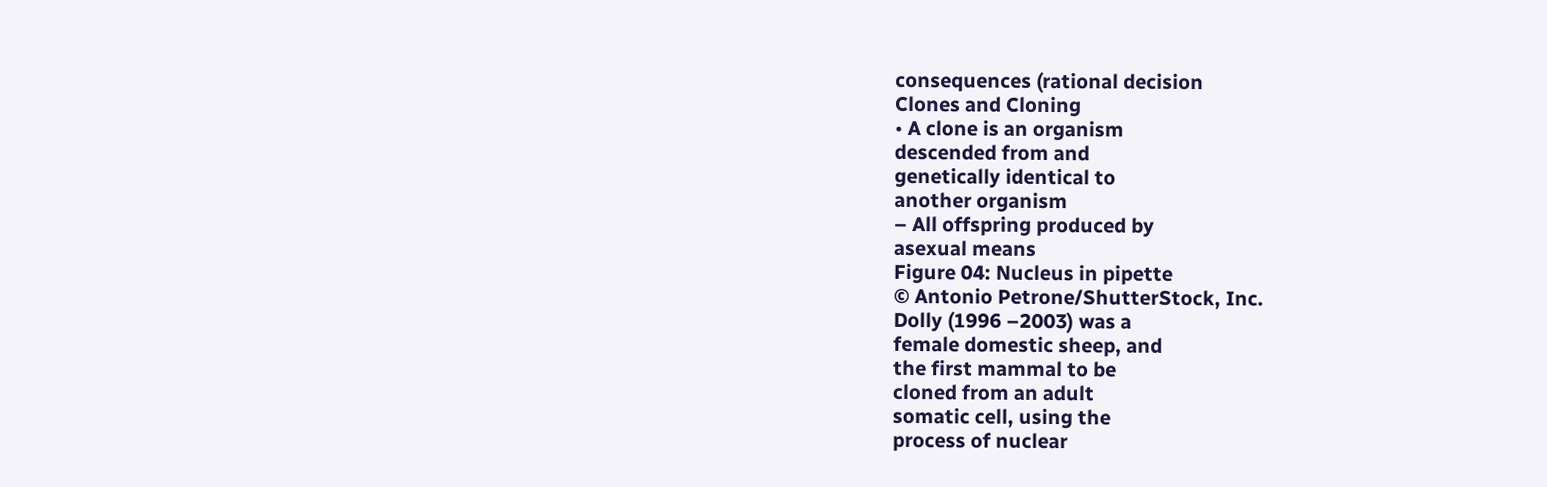consequences (rational decision
Clones and Cloning
• A clone is an organism
descended from and
genetically identical to
another organism
– All offspring produced by
asexual means
Figure 04: Nucleus in pipette
© Antonio Petrone/ShutterStock, Inc.
Dolly (1996 –2003) was a
female domestic sheep, and
the first mammal to be
cloned from an adult
somatic cell, using the
process of nuclear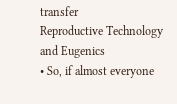transfer
Reproductive Technology and Eugenics
• So, if almost everyone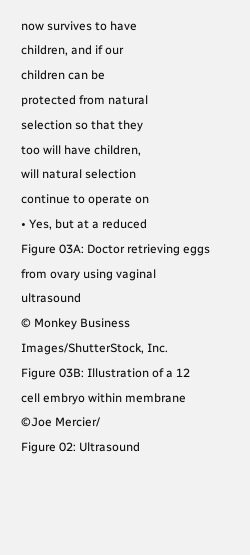now survives to have
children, and if our
children can be
protected from natural
selection so that they
too will have children,
will natural selection
continue to operate on
• Yes, but at a reduced
Figure 03A: Doctor retrieving eggs
from ovary using vaginal ultrasound
© Monkey Business Images/ShutterStock, Inc.
Figure 03B: Illustration of a 12
cell embryo within membrane
©Joe Mercier/
Figure 02: Ultrasound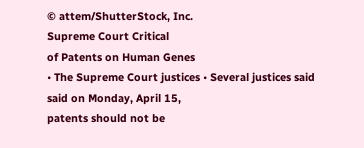© attem/ShutterStock, Inc.
Supreme Court Critical
of Patents on Human Genes
• The Supreme Court justices • Several justices said
said on Monday, April 15,
patents should not be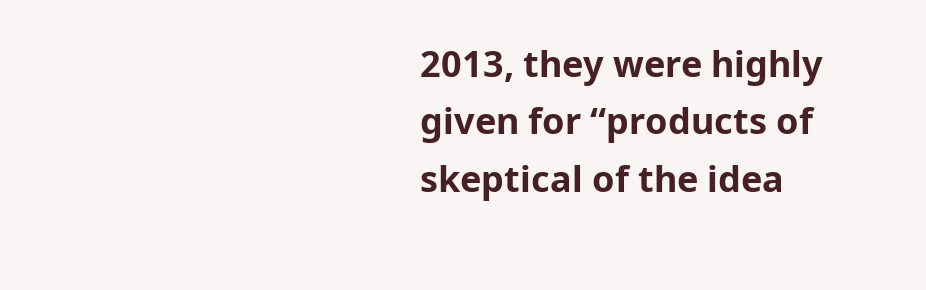2013, they were highly
given for “products of
skeptical of the idea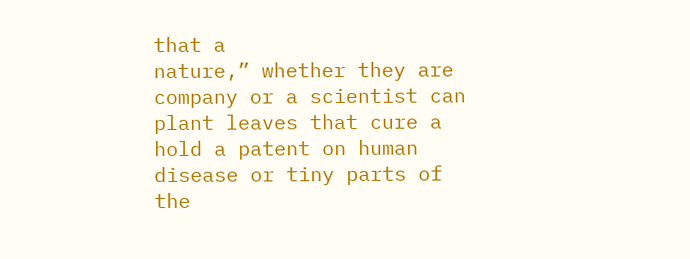that a
nature,” whether they are
company or a scientist can
plant leaves that cure a
hold a patent on human
disease or tiny parts of the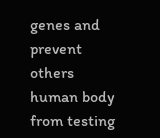genes and prevent others
human body
from testing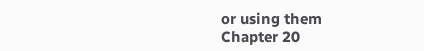or using them
Chapter 20